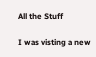All the Stuff

I was visting a new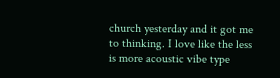church yesterday and it got me to thinking. I love like the less is more acoustic vibe type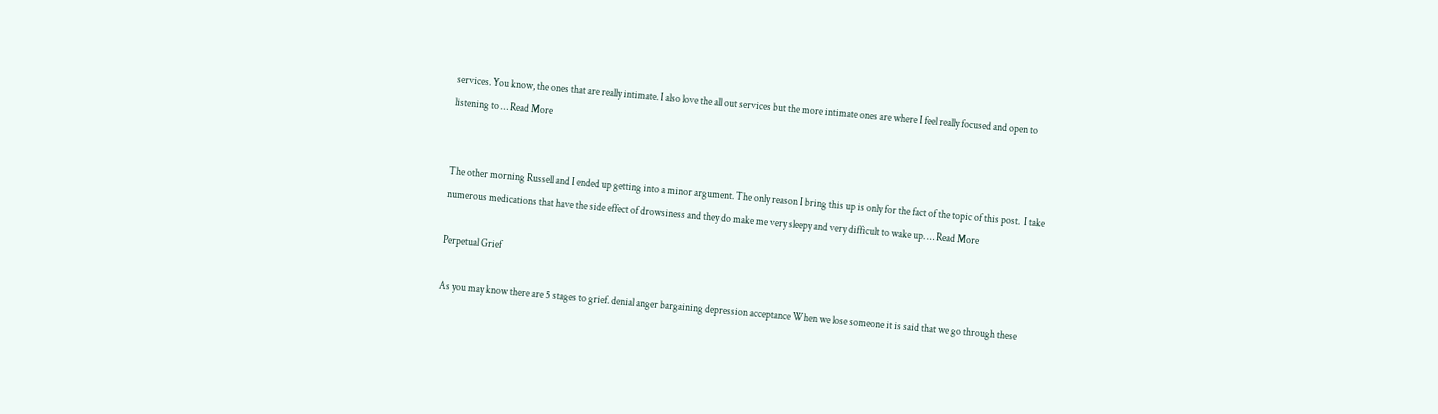services. You know, the ones that are really intimate. I also love the all out services but the more intimate ones are where I feel really focused and open to listening to … Read More


The other morning Russell and I ended up getting into a minor argument. The only reason I bring this up is only for the fact of the topic of this post.  I take numerous medications that have the side effect of drowsiness and they do make me very sleepy and very difficult to wake up. … Read More

Perpetual Grief

As you may know there are 5 stages to grief. denial anger bargaining depression acceptance When we lose someone it is said that we go through these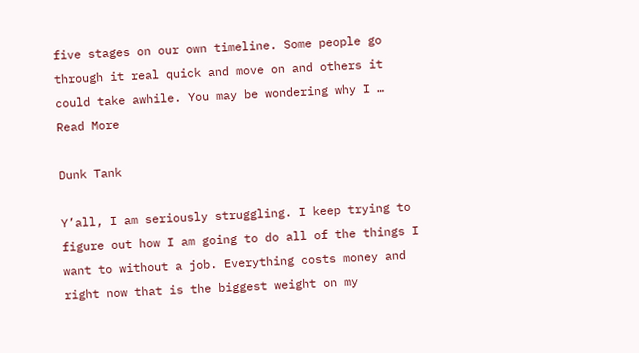five stages on our own timeline. Some people go through it real quick and move on and others it could take awhile. You may be wondering why I … Read More

Dunk Tank

Y’all, I am seriously struggling. I keep trying to figure out how I am going to do all of the things I want to without a job. Everything costs money and right now that is the biggest weight on my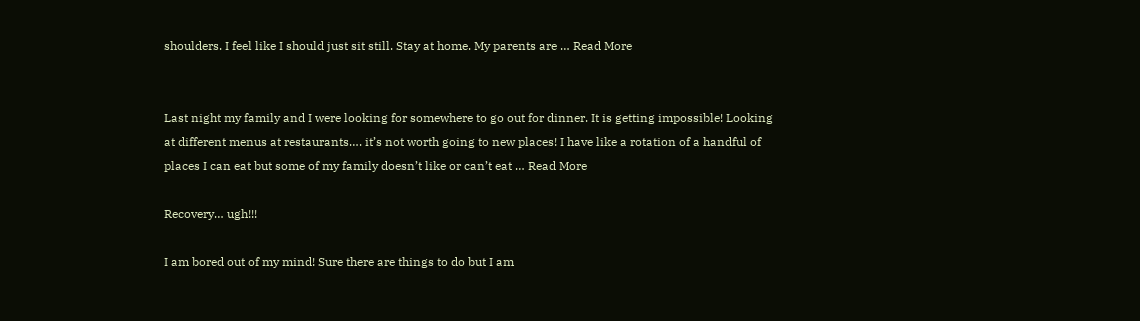shoulders. I feel like I should just sit still. Stay at home. My parents are … Read More


Last night my family and I were looking for somewhere to go out for dinner. It is getting impossible! Looking at different menus at restaurants…. it’s not worth going to new places! I have like a rotation of a handful of places I can eat but some of my family doesn’t like or can’t eat … Read More

Recovery… ugh!!!

I am bored out of my mind! Sure there are things to do but I am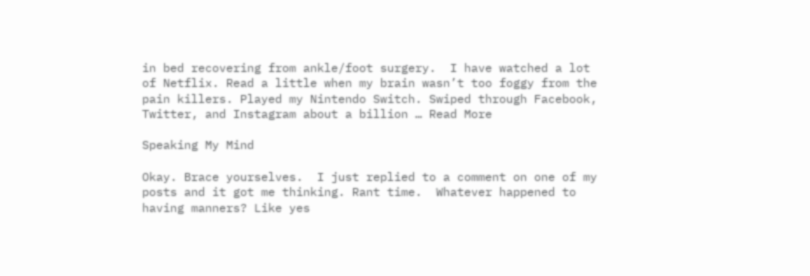in bed recovering from ankle/foot surgery.  I have watched a lot of Netflix. Read a little when my brain wasn’t too foggy from the pain killers. Played my Nintendo Switch. Swiped through Facebook, Twitter, and Instagram about a billion … Read More

Speaking My Mind

Okay. Brace yourselves.  I just replied to a comment on one of my posts and it got me thinking. Rant time.  Whatever happened to having manners? Like yes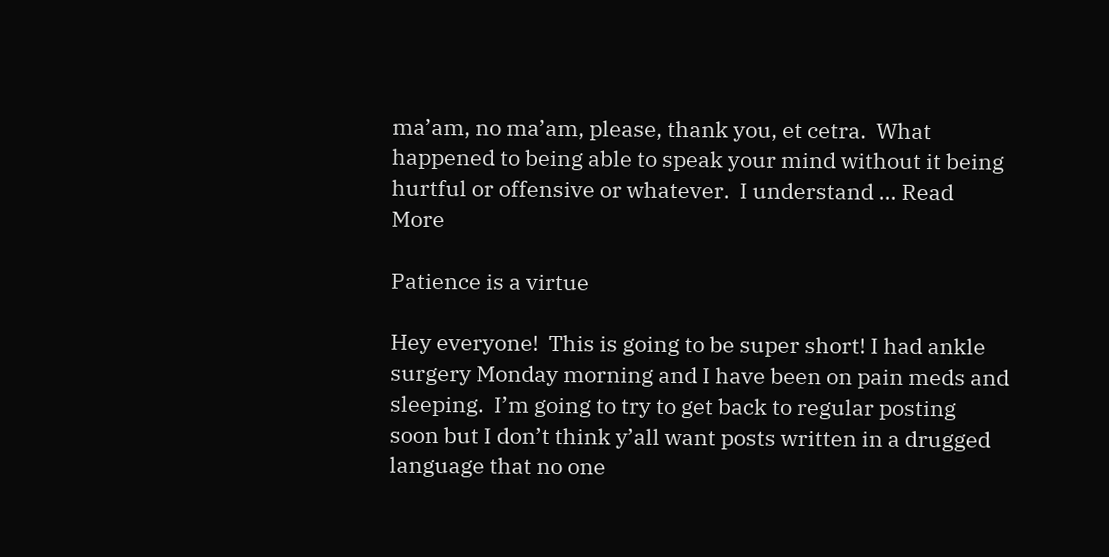ma’am, no ma’am, please, thank you, et cetra.  What happened to being able to speak your mind without it being hurtful or offensive or whatever.  I understand … Read More

Patience is a virtue

Hey everyone!  This is going to be super short! I had ankle surgery Monday morning and I have been on pain meds and sleeping.  I’m going to try to get back to regular posting soon but I don’t think y’all want posts written in a drugged language that no one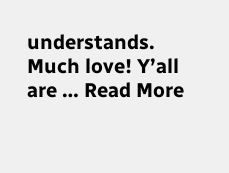understands.  Much love! Y’all are … Read More